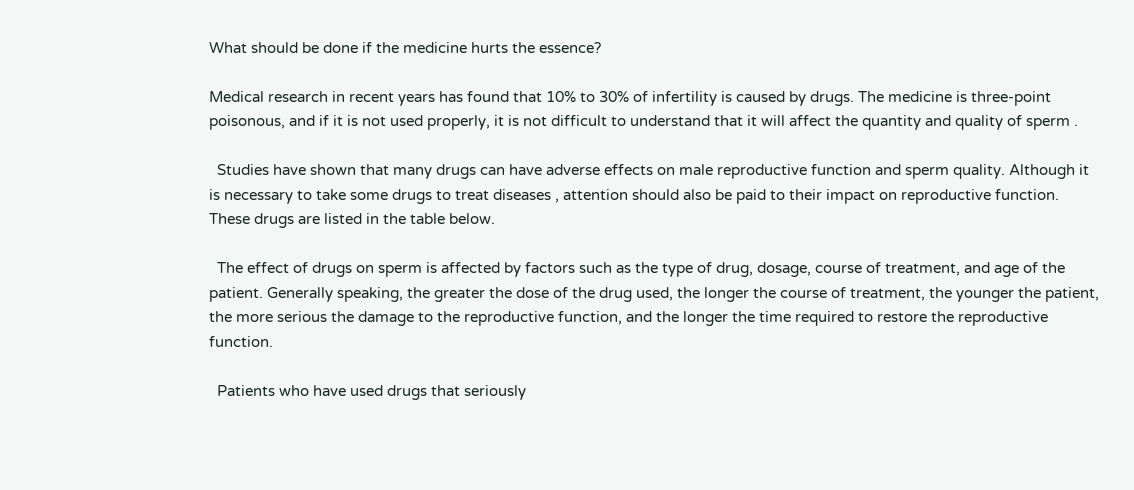What should be done if the medicine hurts the essence?

Medical research in recent years has found that 10% to 30% of infertility is caused by drugs. The medicine is three-point poisonous, and if it is not used properly, it is not difficult to understand that it will affect the quantity and quality of sperm .

  Studies have shown that many drugs can have adverse effects on male reproductive function and sperm quality. Although it is necessary to take some drugs to treat diseases , attention should also be paid to their impact on reproductive function. These drugs are listed in the table below.

  The effect of drugs on sperm is affected by factors such as the type of drug, dosage, course of treatment, and age of the patient. Generally speaking, the greater the dose of the drug used, the longer the course of treatment, the younger the patient, the more serious the damage to the reproductive function, and the longer the time required to restore the reproductive function.

  Patients who have used drugs that seriously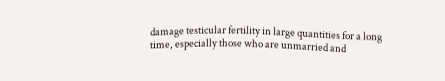damage testicular fertility in large quantities for a long time, especially those who are unmarried and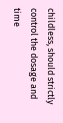childless, should strictly control the dosage and time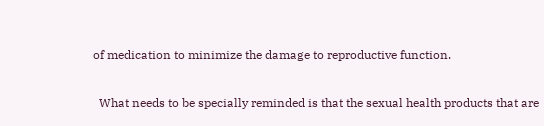of medication to minimize the damage to reproductive function.

  What needs to be specially reminded is that the sexual health products that are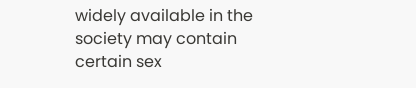widely available in the society may contain certain sex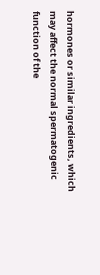hormones or similar ingredients, which may affect the normal spermatogenic function of the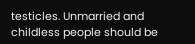testicles. Unmarried and childless people should be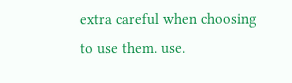extra careful when choosing to use them. use.